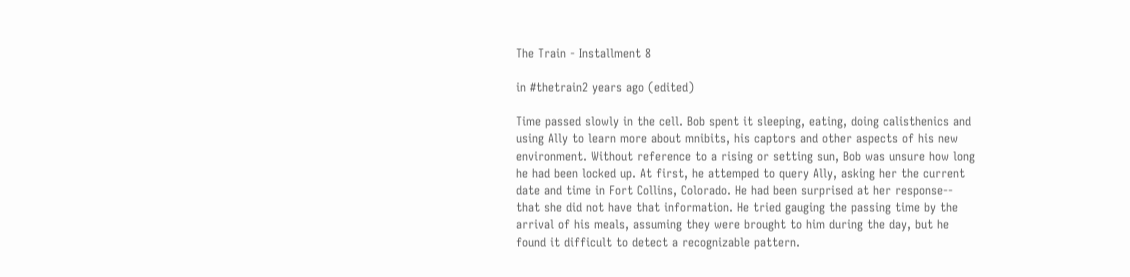The Train - Installment 8

in #thetrain2 years ago (edited)

Time passed slowly in the cell. Bob spent it sleeping, eating, doing calisthenics and using Ally to learn more about mnibits, his captors and other aspects of his new environment. Without reference to a rising or setting sun, Bob was unsure how long he had been locked up. At first, he attemped to query Ally, asking her the current date and time in Fort Collins, Colorado. He had been surprised at her response-- that she did not have that information. He tried gauging the passing time by the arrival of his meals, assuming they were brought to him during the day, but he found it difficult to detect a recognizable pattern.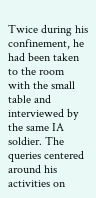Twice during his confinement, he had been taken to the room with the small table and interviewed by the same IA soldier. The queries centered around his activities on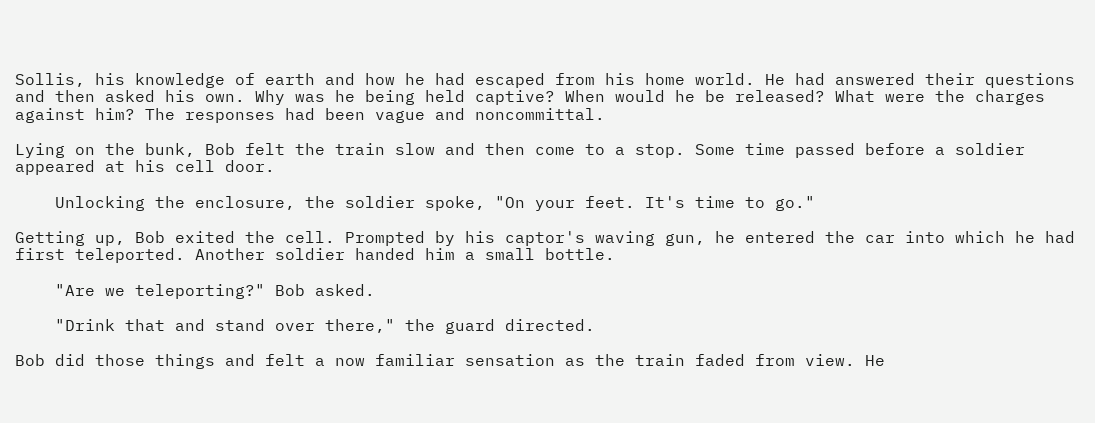Sollis, his knowledge of earth and how he had escaped from his home world. He had answered their questions and then asked his own. Why was he being held captive? When would he be released? What were the charges against him? The responses had been vague and noncommittal.

Lying on the bunk, Bob felt the train slow and then come to a stop. Some time passed before a soldier appeared at his cell door.

    Unlocking the enclosure, the soldier spoke, "On your feet. It's time to go."

Getting up, Bob exited the cell. Prompted by his captor's waving gun, he entered the car into which he had first teleported. Another soldier handed him a small bottle.

    "Are we teleporting?" Bob asked.

    "Drink that and stand over there," the guard directed.

Bob did those things and felt a now familiar sensation as the train faded from view. He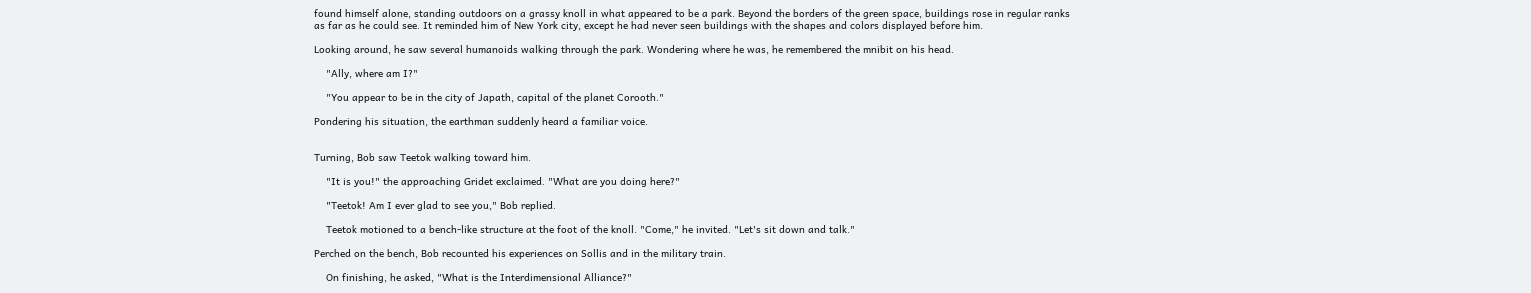found himself alone, standing outdoors on a grassy knoll in what appeared to be a park. Beyond the borders of the green space, buildings rose in regular ranks as far as he could see. It reminded him of New York city, except he had never seen buildings with the shapes and colors displayed before him.

Looking around, he saw several humanoids walking through the park. Wondering where he was, he remembered the mnibit on his head.

    "Ally, where am I?"

    "You appear to be in the city of Japath, capital of the planet Corooth."

Pondering his situation, the earthman suddenly heard a familiar voice.


Turning, Bob saw Teetok walking toward him.

    "It is you!" the approaching Gridet exclaimed. "What are you doing here?"

    "Teetok! Am I ever glad to see you," Bob replied.

    Teetok motioned to a bench-like structure at the foot of the knoll. "Come," he invited. "Let's sit down and talk."

Perched on the bench, Bob recounted his experiences on Sollis and in the military train.

    On finishing, he asked, "What is the Interdimensional Alliance?"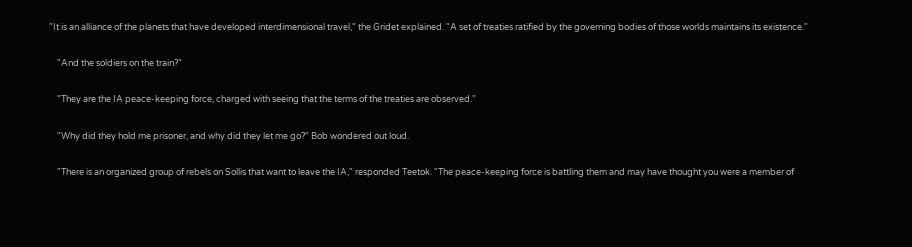"It is an alliance of the planets that have developed interdimensional travel," the Gridet explained. "A set of treaties ratified by the governing bodies of those worlds maintains its existence."

    "And the soldiers on the train?"

    "They are the IA peace-keeping force, charged with seeing that the terms of the treaties are observed."

    "Why did they hold me prisoner, and why did they let me go?" Bob wondered out loud.

    "There is an organized group of rebels on Sollis that want to leave the IA," responded Teetok. "The peace-keeping force is battling them and may have thought you were a member of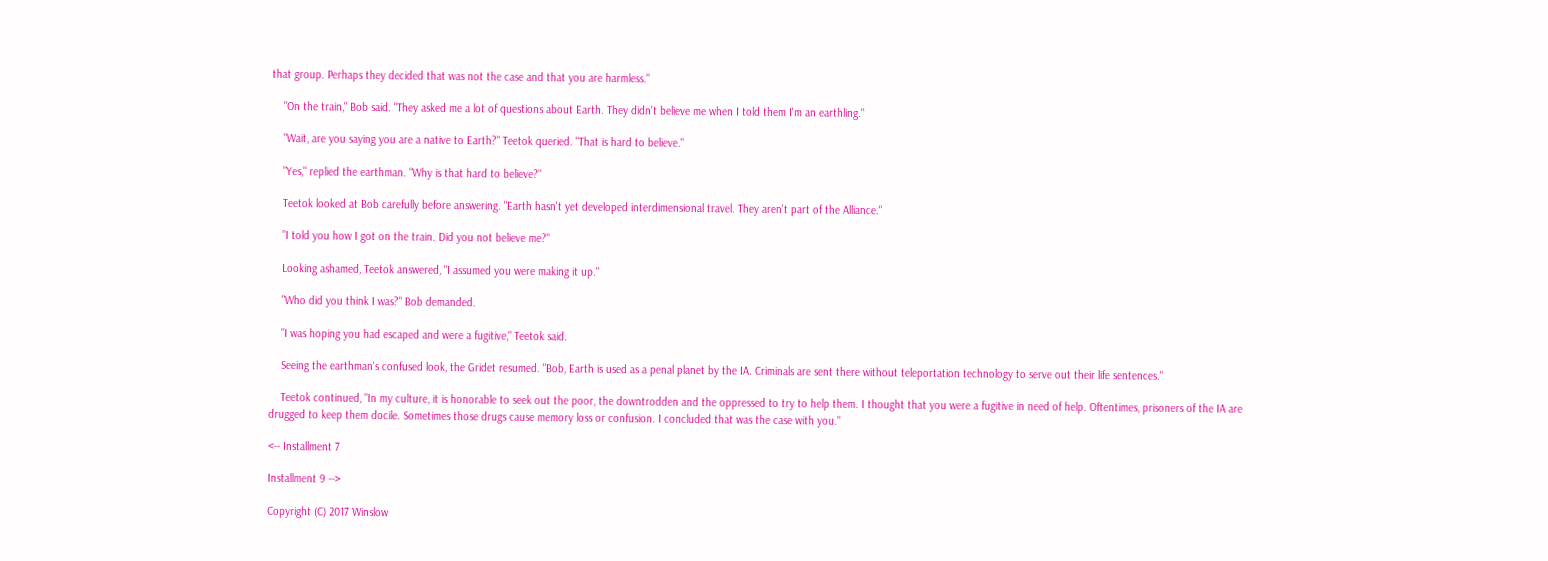that group. Perhaps they decided that was not the case and that you are harmless."

    "On the train," Bob said. "They asked me a lot of questions about Earth. They didn't believe me when I told them I'm an earthling."

    "Wait, are you saying you are a native to Earth?" Teetok queried. "That is hard to believe."

    "Yes," replied the earthman. "Why is that hard to believe?"

    Teetok looked at Bob carefully before answering. "Earth hasn't yet developed interdimensional travel. They aren't part of the Alliance."

    "I told you how I got on the train. Did you not believe me?"

    Looking ashamed, Teetok answered, "I assumed you were making it up."

    "Who did you think I was?" Bob demanded.

    "I was hoping you had escaped and were a fugitive," Teetok said.

    Seeing the earthman's confused look, the Gridet resumed. "Bob, Earth is used as a penal planet by the IA. Criminals are sent there without teleportation technology to serve out their life sentences."

    Teetok continued, "In my culture, it is honorable to seek out the poor, the downtrodden and the oppressed to try to help them. I thought that you were a fugitive in need of help. Oftentimes, prisoners of the IA are drugged to keep them docile. Sometimes those drugs cause memory loss or confusion. I concluded that was the case with you."

<-- Installment 7

Installment 9 -->

Copyright (C) 2017 Winslow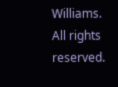Williams. All rights reserved.